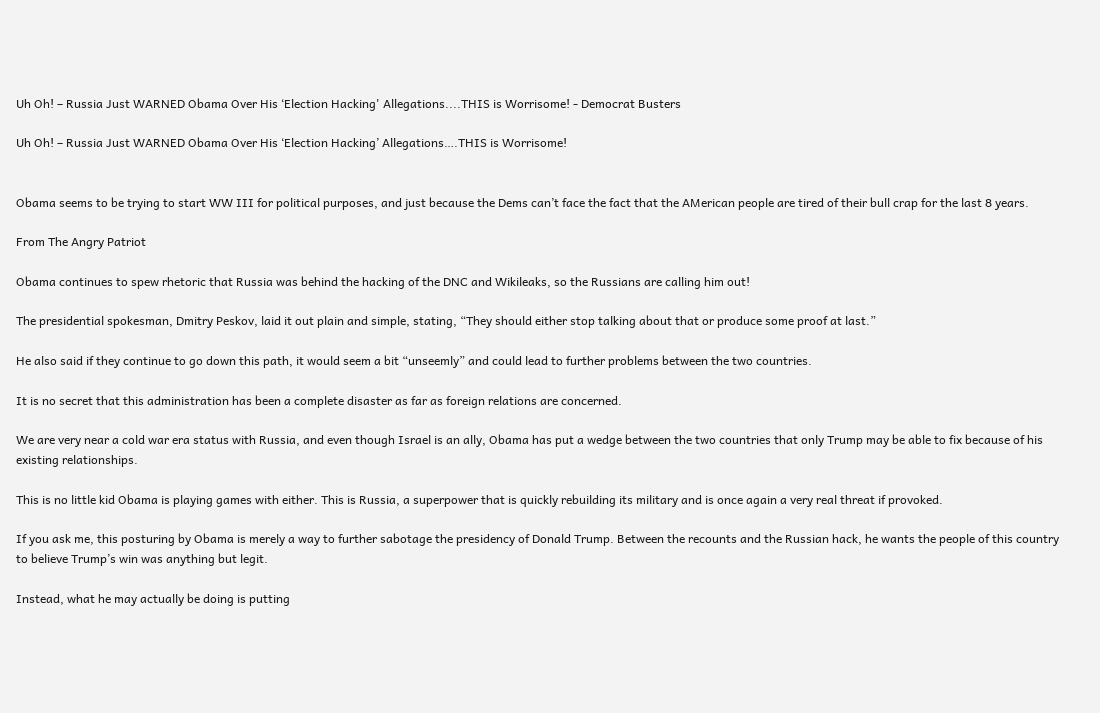Uh Oh! – Russia Just WARNED Obama Over His ‘Election Hacking' Allegations....THIS is Worrisome! - Democrat Busters

Uh Oh! – Russia Just WARNED Obama Over His ‘Election Hacking’ Allegations….THIS is Worrisome!


Obama seems to be trying to start WW III for political purposes, and just because the Dems can’t face the fact that the AMerican people are tired of their bull crap for the last 8 years.

From The Angry Patriot

Obama continues to spew rhetoric that Russia was behind the hacking of the DNC and Wikileaks, so the Russians are calling him out!

The presidential spokesman, Dmitry Peskov, laid it out plain and simple, stating, “They should either stop talking about that or produce some proof at last.”

He also said if they continue to go down this path, it would seem a bit “unseemly” and could lead to further problems between the two countries.

It is no secret that this administration has been a complete disaster as far as foreign relations are concerned.

We are very near a cold war era status with Russia, and even though Israel is an ally, Obama has put a wedge between the two countries that only Trump may be able to fix because of his existing relationships.

This is no little kid Obama is playing games with either. This is Russia, a superpower that is quickly rebuilding its military and is once again a very real threat if provoked.

If you ask me, this posturing by Obama is merely a way to further sabotage the presidency of Donald Trump. Between the recounts and the Russian hack, he wants the people of this country to believe Trump’s win was anything but legit.

Instead, what he may actually be doing is putting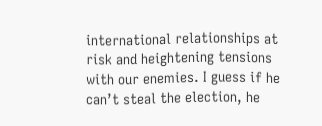international relationships at risk and heightening tensions with our enemies. I guess if he can’t steal the election, he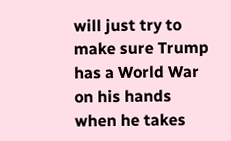will just try to make sure Trump has a World War on his hands when he takes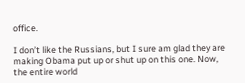office.

I don’t like the Russians, but I sure am glad they are making Obama put up or shut up on this one. Now, the entire world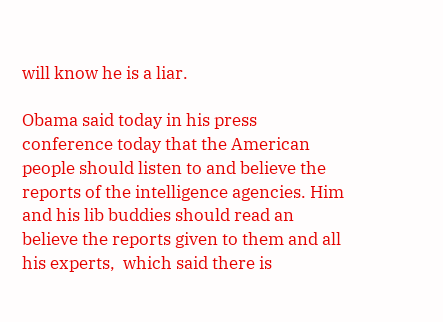will know he is a liar.

Obama said today in his press conference today that the American people should listen to and believe the reports of the intelligence agencies. Him and his lib buddies should read an believe the reports given to them and all his experts,  which said there is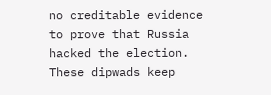no creditable evidence to prove that Russia hacked the election. These dipwads keep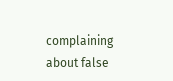complaining about false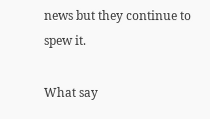news but they continue to spew it.

What say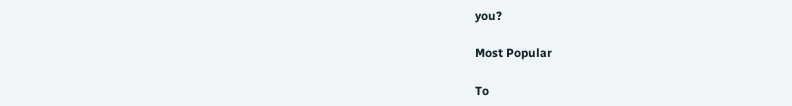you?

Most Popular

To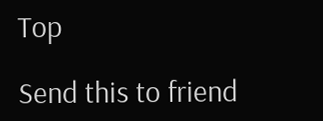Top

Send this to friend